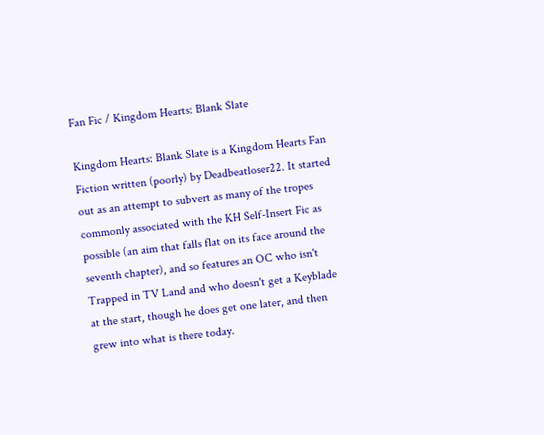Fan Fic / Kingdom Hearts: Blank Slate

Kingdom Hearts: Blank Slate is a Kingdom Hearts Fan Fiction written (poorly) by Deadbeatloser22. It started out as an attempt to subvert as many of the tropes commonly associated with the KH Self-Insert Fic as possible (an aim that falls flat on its face around the seventh chapter), and so features an OC who isn't Trapped in TV Land and who doesn't get a Keyblade at the start, though he does get one later, and then grew into what is there today.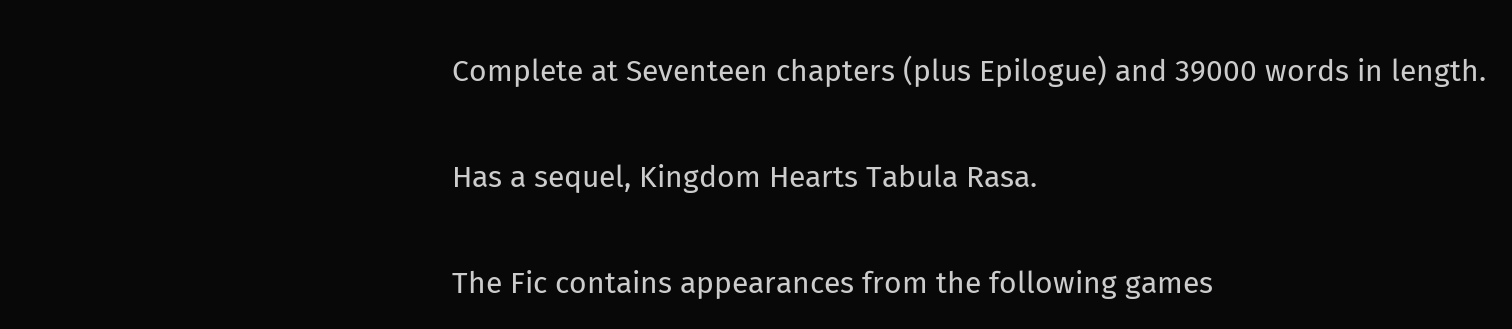Complete at Seventeen chapters (plus Epilogue) and 39000 words in length.

Has a sequel, Kingdom Hearts Tabula Rasa.

The Fic contains appearances from the following games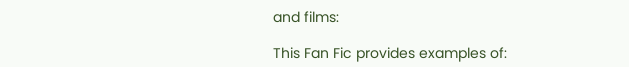and films:

This Fan Fic provides examples of: